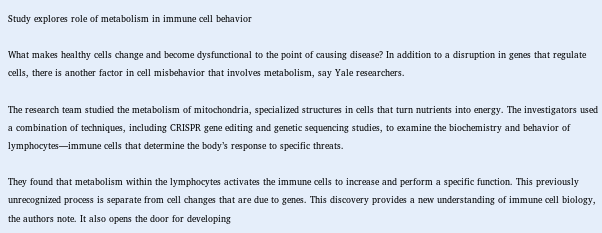Study explores role of metabolism in immune cell behavior

What makes healthy cells change and become dysfunctional to the point of causing disease? In addition to a disruption in genes that regulate cells, there is another factor in cell misbehavior that involves metabolism, say Yale researchers.

The research team studied the metabolism of mitochondria, specialized structures in cells that turn nutrients into energy. The investigators used a combination of techniques, including CRISPR gene editing and genetic sequencing studies, to examine the biochemistry and behavior of lymphocytes—immune cells that determine the body’s response to specific threats.

They found that metabolism within the lymphocytes activates the immune cells to increase and perform a specific function. This previously unrecognized process is separate from cell changes that are due to genes. This discovery provides a new understanding of immune cell biology, the authors note. It also opens the door for developing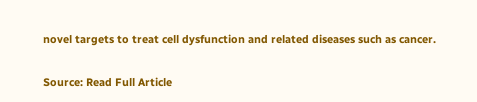novel targets to treat cell dysfunction and related diseases such as cancer.

Source: Read Full Article